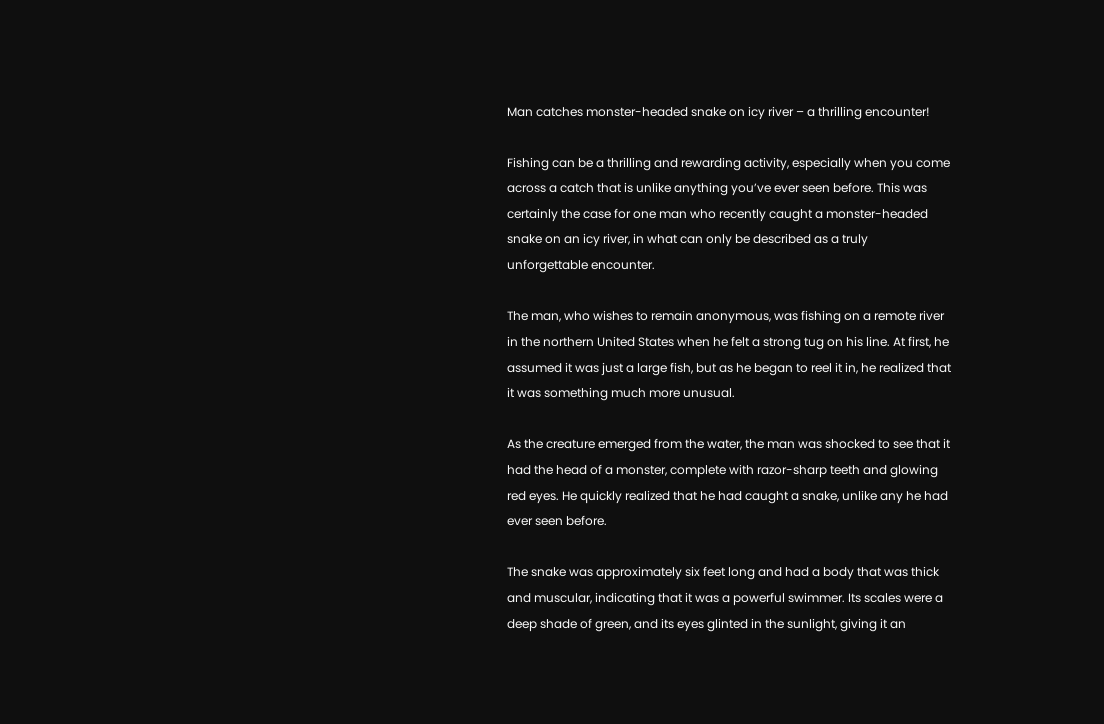Man catches monster-headed snake on icy river – a thrilling encounter!

Fishing can be a thrilling and rewarding activity, especially when you come across a catch that is unlike anything you’ve ever seen before. This was certainly the case for one man who recently caught a monster-headed snake on an icy river, in what can only be described as a truly unforgettable encounter.

The man, who wishes to remain anonymous, was fishing on a remote river in the northern United States when he felt a strong tug on his line. At first, he assumed it was just a large fish, but as he began to reel it in, he realized that it was something much more unusual.

As the creature emerged from the water, the man was shocked to see that it had the head of a monster, complete with razor-sharp teeth and glowing red eyes. He quickly realized that he had caught a snake, unlike any he had ever seen before.

The snake was approximately six feet long and had a body that was thick and muscular, indicating that it was a powerful swimmer. Its scales were a deep shade of green, and its eyes glinted in the sunlight, giving it an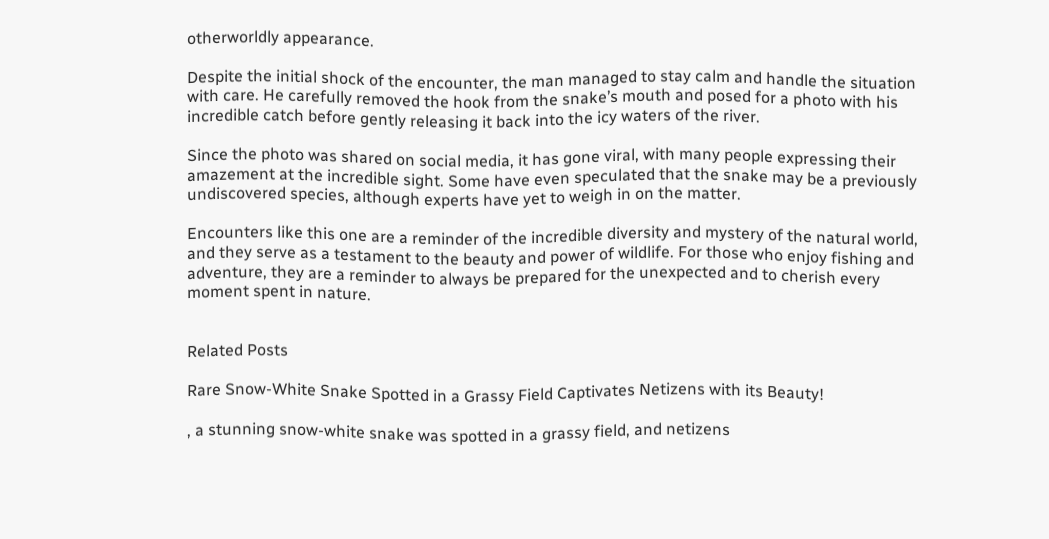otherworldly appearance.

Despite the initial shock of the encounter, the man managed to stay calm and handle the situation with care. He carefully removed the hook from the snake’s mouth and posed for a photo with his incredible catch before gently releasing it back into the icy waters of the river.

Since the photo was shared on social media, it has gone viral, with many people expressing their amazement at the incredible sight. Some have even speculated that the snake may be a previously undiscovered species, although experts have yet to weigh in on the matter.

Encounters like this one are a reminder of the incredible diversity and mystery of the natural world, and they serve as a testament to the beauty and power of wildlife. For those who enjoy fishing and adventure, they are a reminder to always be prepared for the unexpected and to cherish every moment spent in nature.


Related Posts

Rare Snow-White Snake Spotted in a Grassy Field Captivates Netizens with its Beauty!

, a stunning snow-white snake was spotted in a grassy field, and netizens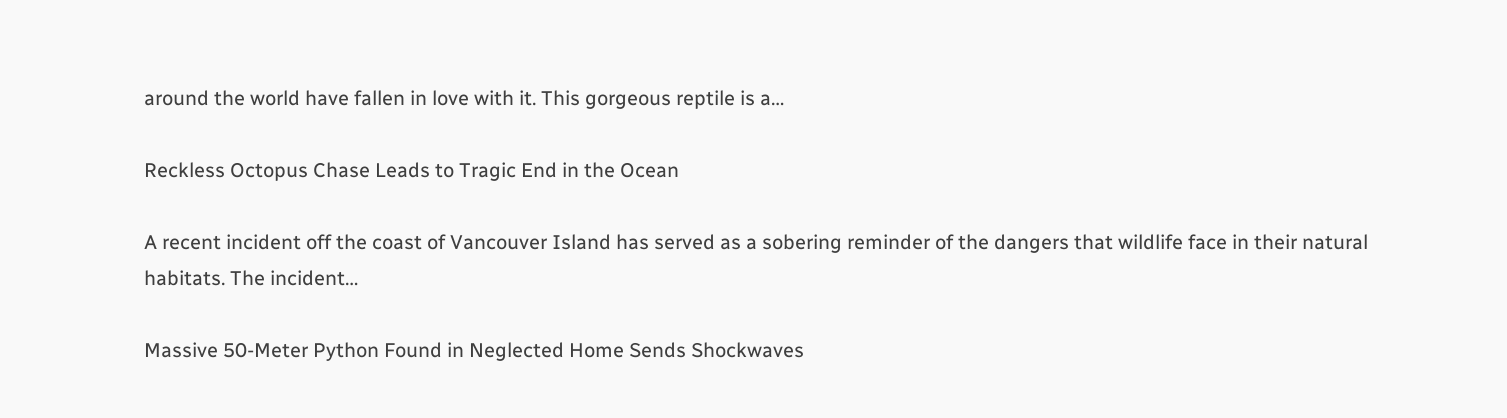around the world have fallen in love with it. This gorgeous reptile is a…

Reckless Octopus Chase Leads to Tragic End in the Ocean

A recent incident off the coast of Vancouver Island has served as a sobering reminder of the dangers that wildlife face in their natural habitats. The incident…

Massive 50-Meter Python Found in Neglected Home Sends Shockwaves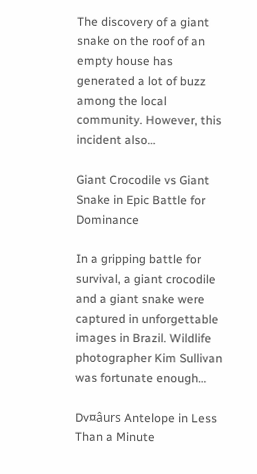The discovery of a giant snake on the roof of an empty house has generated a lot of buzz among the local community. However, this incident also…

Giant Crocodile vs Giant Snake in Epic Battle for Dominance

In a gripping battle for survival, a giant crocodile and a giant snake were captured in unforgettable images in Brazil. Wildlife photographer Kim Sullivan was fortunate enough…

Dv¤âurs Antelope in Less Than a Minute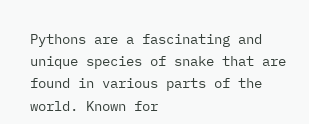Pythons are a fascinating and unique species of snake that are found in various parts of the world. Known for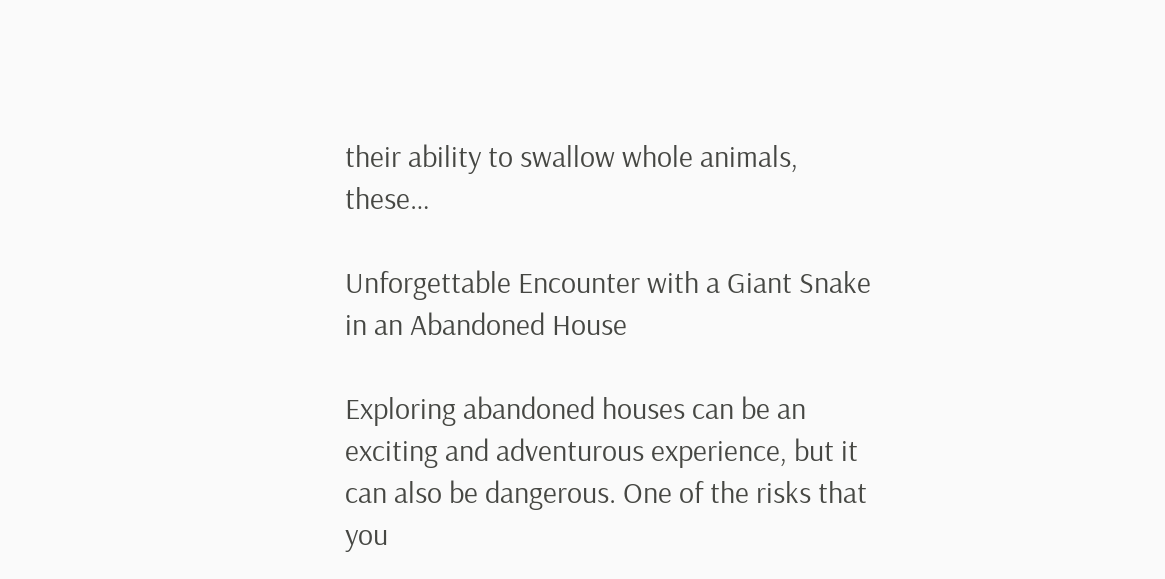their ability to swallow whole animals, these…

Unforgettable Encounter with a Giant Snake in an Abandoned House

Exploring abandoned houses can be an exciting and adventurous experience, but it can also be dangerous. One of the risks that you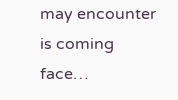may encounter is coming face…